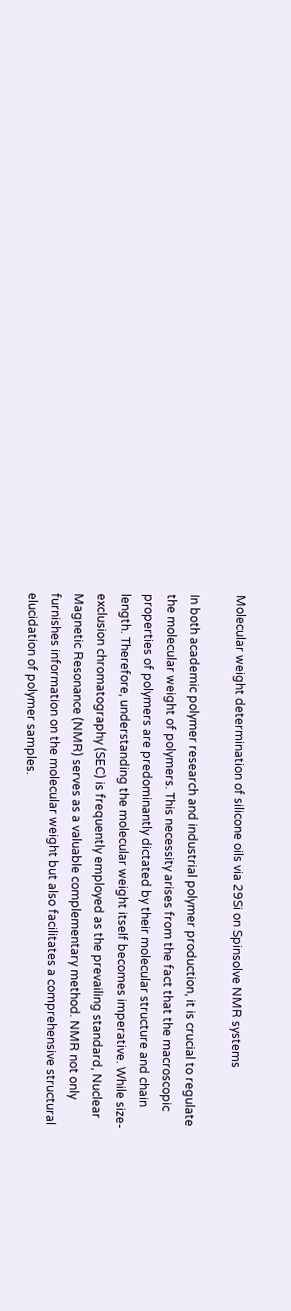Molecular weight determination of silicone oils via 29Si on Spinsolve NMR systems

In both academic polymer research and industrial polymer production, it is crucial to regulate the molecular weight of polymers. This necessity arises from the fact that the macroscopic properties of polymers are predominantly dictated by their molecular structure and chain length. Therefore, understanding the molecular weight itself becomes imperative. While size-exclusion chromatography (SEC) is frequently employed as the prevailing standard, Nuclear Magnetic Resonance (NMR) serves as a valuable complementary method. NMR not only furnishes information on the molecular weight but also facilitates a comprehensive structural elucidation of polymer samples.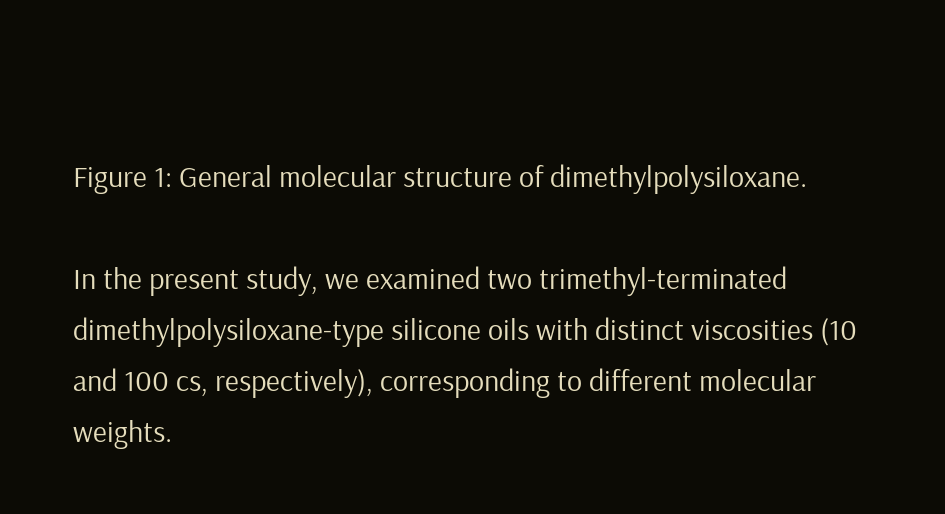Figure 1: General molecular structure of dimethylpolysiloxane.

In the present study, we examined two trimethyl-terminated dimethylpolysiloxane-type silicone oils with distinct viscosities (10 and 100 cs, respectively), corresponding to different molecular weights.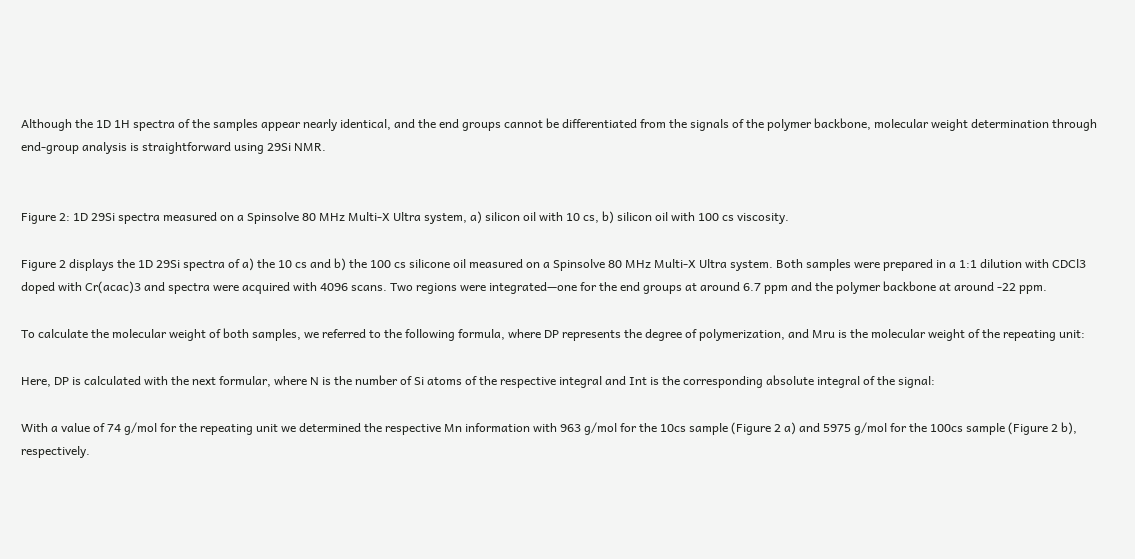Although the 1D 1H spectra of the samples appear nearly identical, and the end groups cannot be differentiated from the signals of the polymer backbone, molecular weight determination through end-group analysis is straightforward using 29Si NMR.


Figure 2: 1D 29Si spectra measured on a Spinsolve 80 MHz Multi-X Ultra system, a) silicon oil with 10 cs, b) silicon oil with 100 cs viscosity.

Figure 2 displays the 1D 29Si spectra of a) the 10 cs and b) the 100 cs silicone oil measured on a Spinsolve 80 MHz Multi-X Ultra system. Both samples were prepared in a 1:1 dilution with CDCl3 doped with Cr(acac)3 and spectra were acquired with 4096 scans. Two regions were integrated—one for the end groups at around 6.7 ppm and the polymer backbone at around -22 ppm.

To calculate the molecular weight of both samples, we referred to the following formula, where DP represents the degree of polymerization, and Mru is the molecular weight of the repeating unit:

Here, DP is calculated with the next formular, where N is the number of Si atoms of the respective integral and Int is the corresponding absolute integral of the signal:

With a value of 74 g/mol for the repeating unit we determined the respective Mn information with 963 g/mol for the 10cs sample (Figure 2 a) and 5975 g/mol for the 100cs sample (Figure 2 b), respectively.